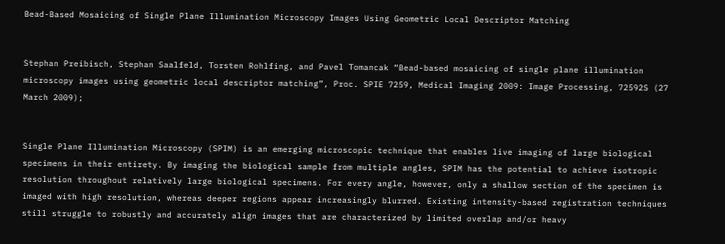Bead-Based Mosaicing of Single Plane Illumination Microscopy Images Using Geometric Local Descriptor Matching


Stephan Preibisch, Stephan Saalfeld, Torsten Rohlfing, and Pavel Tomancak “Bead-based mosaicing of single plane illumination microscopy images using geometric local descriptor matching”, Proc. SPIE 7259, Medical Imaging 2009: Image Processing, 72592S (27 March 2009);


Single Plane Illumination Microscopy (SPIM) is an emerging microscopic technique that enables live imaging of large biological specimens in their entirety. By imaging the biological sample from multiple angles, SPIM has the potential to achieve isotropic resolution throughout relatively large biological specimens. For every angle, however, only a shallow section of the specimen is imaged with high resolution, whereas deeper regions appear increasingly blurred. Existing intensity-based registration techniques still struggle to robustly and accurately align images that are characterized by limited overlap and/or heavy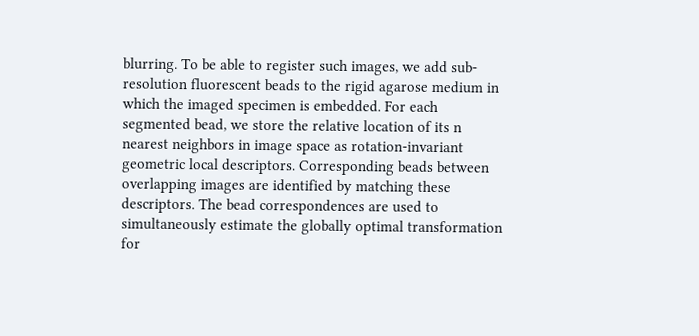blurring. To be able to register such images, we add sub-resolution fluorescent beads to the rigid agarose medium in which the imaged specimen is embedded. For each segmented bead, we store the relative location of its n nearest neighbors in image space as rotation-invariant geometric local descriptors. Corresponding beads between overlapping images are identified by matching these descriptors. The bead correspondences are used to simultaneously estimate the globally optimal transformation for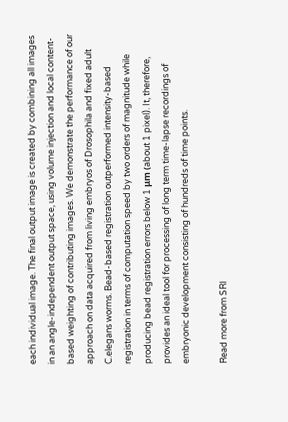each individual image. The final output image is created by combining all images in an angle-independent output space, using volume injection and local content-based weighting of contributing images. We demonstrate the performance of our approach on data acquired from living embryos of Drosophila and fixed adult C.elegans worms. Bead-based registration outperformed intensity-based registration in terms of computation speed by two orders of magnitude while producing bead registration errors below 1 μm (about 1 pixel). It, therefore, provides an ideal tool for processing of long term time-lapse recordings of embryonic development consisting of hundreds of time points.

Read more from SRI